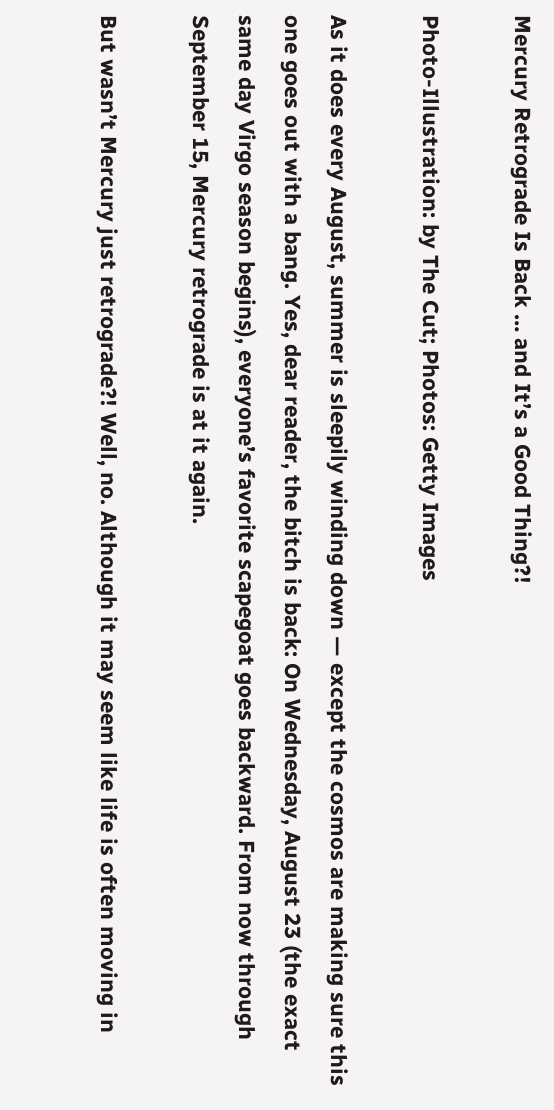Mercury Retrograde Is Back … and It’s a Good Thing?!

Photo-Illustration: by The Cut; Photos: Getty Images

As it does every August, summer is sleepily winding down — except the cosmos are making sure this one goes out with a bang. Yes, dear reader, the bitch is back: On Wednesday, August 23 (the exact same day Virgo season begins), everyone’s favorite scapegoat goes backward. From now through September 15, Mercury retrograde is at it again.

But wasn’t Mercury just retrograde?! Well, no. Although it may seem like life is often moving in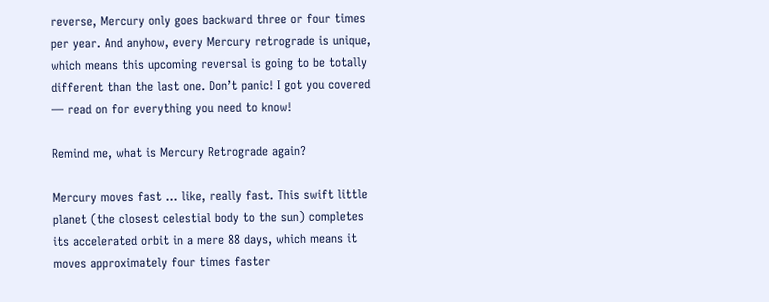reverse, Mercury only goes backward three or four times per year. And anyhow, every Mercury retrograde is unique, which means this upcoming reversal is going to be totally different than the last one. Don’t panic! I got you covered — read on for everything you need to know!

Remind me, what is Mercury Retrograde again?

Mercury moves fast … like, really fast. This swift little planet (the closest celestial body to the sun) completes its accelerated orbit in a mere 88 days, which means it moves approximately four times faster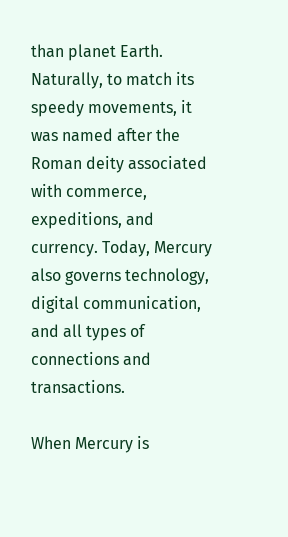than planet Earth. Naturally, to match its speedy movements, it was named after the Roman deity associated with commerce, expeditions, and currency. Today, Mercury also governs technology, digital communication, and all types of connections and transactions.

When Mercury is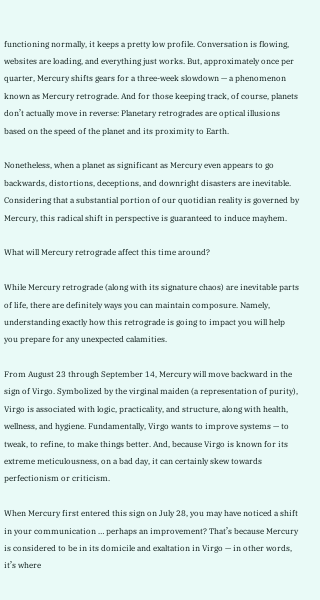functioning normally, it keeps a pretty low profile. Conversation is flowing, websites are loading, and everything just works. But, approximately once per quarter, Mercury shifts gears for a three-week slowdown — a phenomenon known as Mercury retrograde. And for those keeping track, of course, planets don’t actually move in reverse: Planetary retrogrades are optical illusions based on the speed of the planet and its proximity to Earth.

Nonetheless, when a planet as significant as Mercury even appears to go backwards, distortions, deceptions, and downright disasters are inevitable. Considering that a substantial portion of our quotidian reality is governed by Mercury, this radical shift in perspective is guaranteed to induce mayhem.

What will Mercury retrograde affect this time around?

While Mercury retrograde (along with its signature chaos) are inevitable parts of life, there are definitely ways you can maintain composure. Namely, understanding exactly how this retrograde is going to impact you will help you prepare for any unexpected calamities.

From August 23 through September 14, Mercury will move backward in the sign of Virgo. Symbolized by the virginal maiden (a representation of purity), Virgo is associated with logic, practicality, and structure, along with health, wellness, and hygiene. Fundamentally, Virgo wants to improve systems — to tweak, to refine, to make things better. And, because Virgo is known for its extreme meticulousness, on a bad day, it can certainly skew towards perfectionism or criticism.

When Mercury first entered this sign on July 28, you may have noticed a shift in your communication … perhaps an improvement? That’s because Mercury is considered to be in its domicile and exaltation in Virgo — in other words, it’s where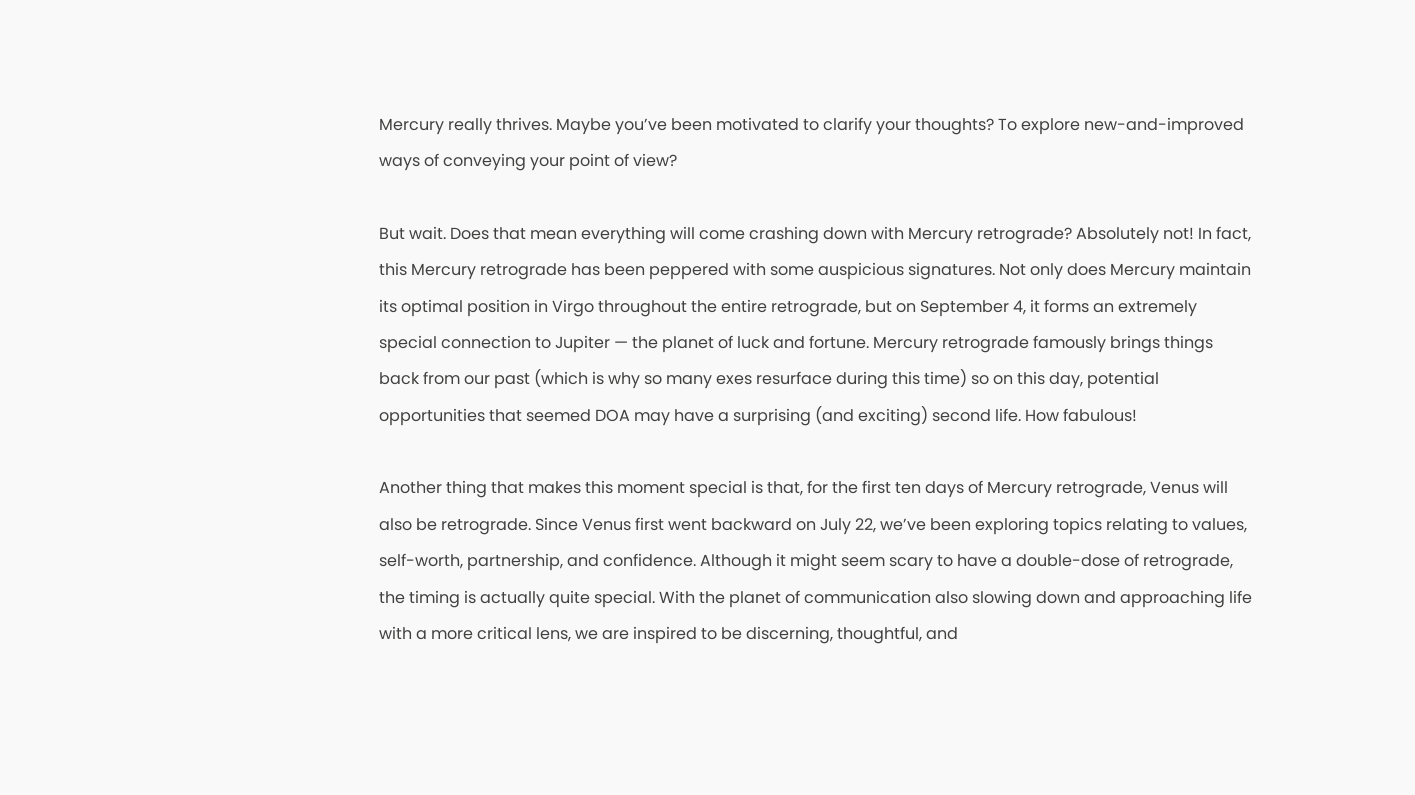Mercury really thrives. Maybe you’ve been motivated to clarify your thoughts? To explore new-and-improved ways of conveying your point of view?

But wait. Does that mean everything will come crashing down with Mercury retrograde? Absolutely not! In fact, this Mercury retrograde has been peppered with some auspicious signatures. Not only does Mercury maintain its optimal position in Virgo throughout the entire retrograde, but on September 4, it forms an extremely special connection to Jupiter — the planet of luck and fortune. Mercury retrograde famously brings things back from our past (which is why so many exes resurface during this time) so on this day, potential opportunities that seemed DOA may have a surprising (and exciting) second life. How fabulous!

Another thing that makes this moment special is that, for the first ten days of Mercury retrograde, Venus will also be retrograde. Since Venus first went backward on July 22, we’ve been exploring topics relating to values, self-worth, partnership, and confidence. Although it might seem scary to have a double-dose of retrograde, the timing is actually quite special. With the planet of communication also slowing down and approaching life with a more critical lens, we are inspired to be discerning, thoughtful, and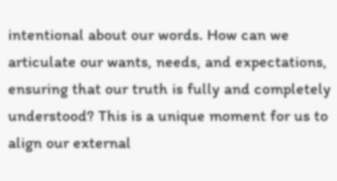intentional about our words. How can we articulate our wants, needs, and expectations, ensuring that our truth is fully and completely understood? This is a unique moment for us to align our external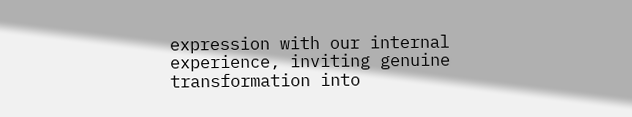expression with our internal experience, inviting genuine transformation into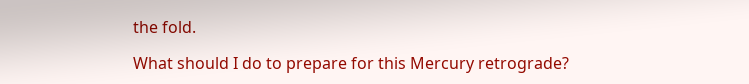the fold.

What should I do to prepare for this Mercury retrograde?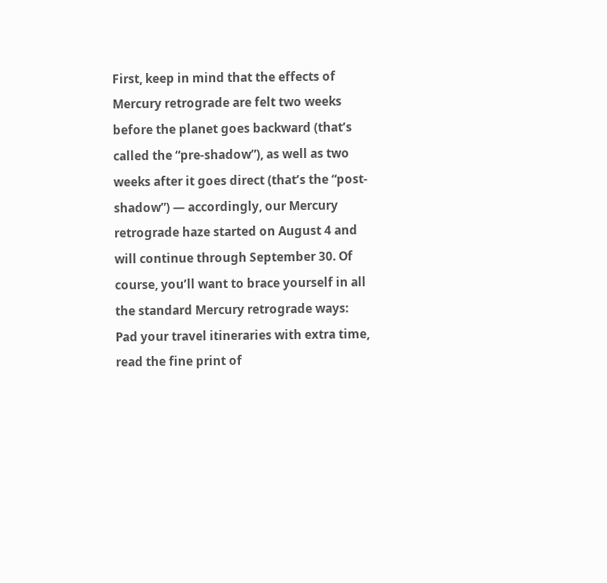First, keep in mind that the effects of Mercury retrograde are felt two weeks before the planet goes backward (that’s called the “pre-shadow”), as well as two weeks after it goes direct (that’s the “post-shadow”) — accordingly, our Mercury retrograde haze started on August 4 and will continue through September 30. Of course, you’ll want to brace yourself in all the standard Mercury retrograde ways: Pad your travel itineraries with extra time, read the fine print of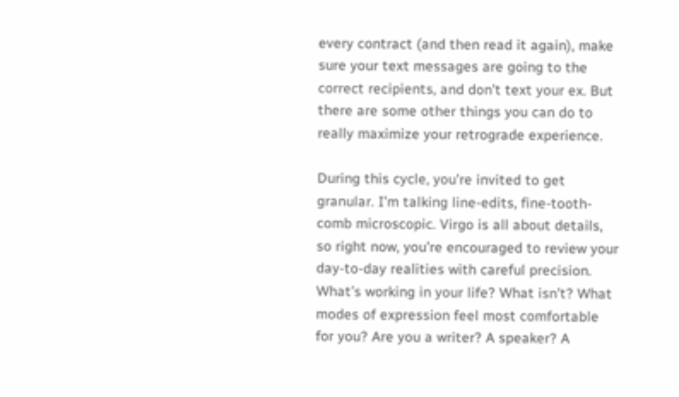every contract (and then read it again), make sure your text messages are going to the correct recipients, and don’t text your ex. But there are some other things you can do to really maximize your retrograde experience.

During this cycle, you’re invited to get granular. I’m talking line-edits, fine-tooth-comb microscopic. Virgo is all about details, so right now, you’re encouraged to review your day-to-day realities with careful precision. What’s working in your life? What isn’t? What modes of expression feel most comfortable for you? Are you a writer? A speaker? A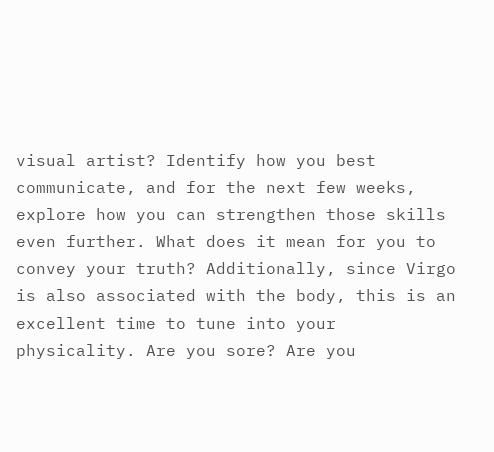visual artist? Identify how you best communicate, and for the next few weeks, explore how you can strengthen those skills even further. What does it mean for you to convey your truth? Additionally, since Virgo is also associated with the body, this is an excellent time to tune into your physicality. Are you sore? Are you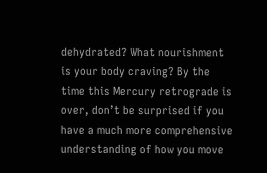dehydrated? What nourishment is your body craving? By the time this Mercury retrograde is over, don’t be surprised if you have a much more comprehensive understanding of how you move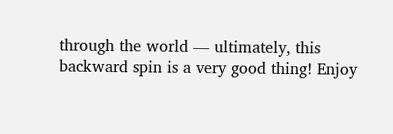through the world — ultimately, this backward spin is a very good thing! Enjoy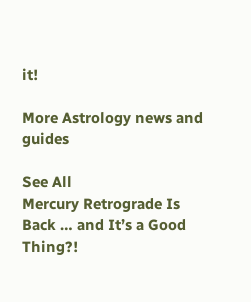it!

More Astrology news and guides

See All
Mercury Retrograde Is Back … and It’s a Good Thing?!